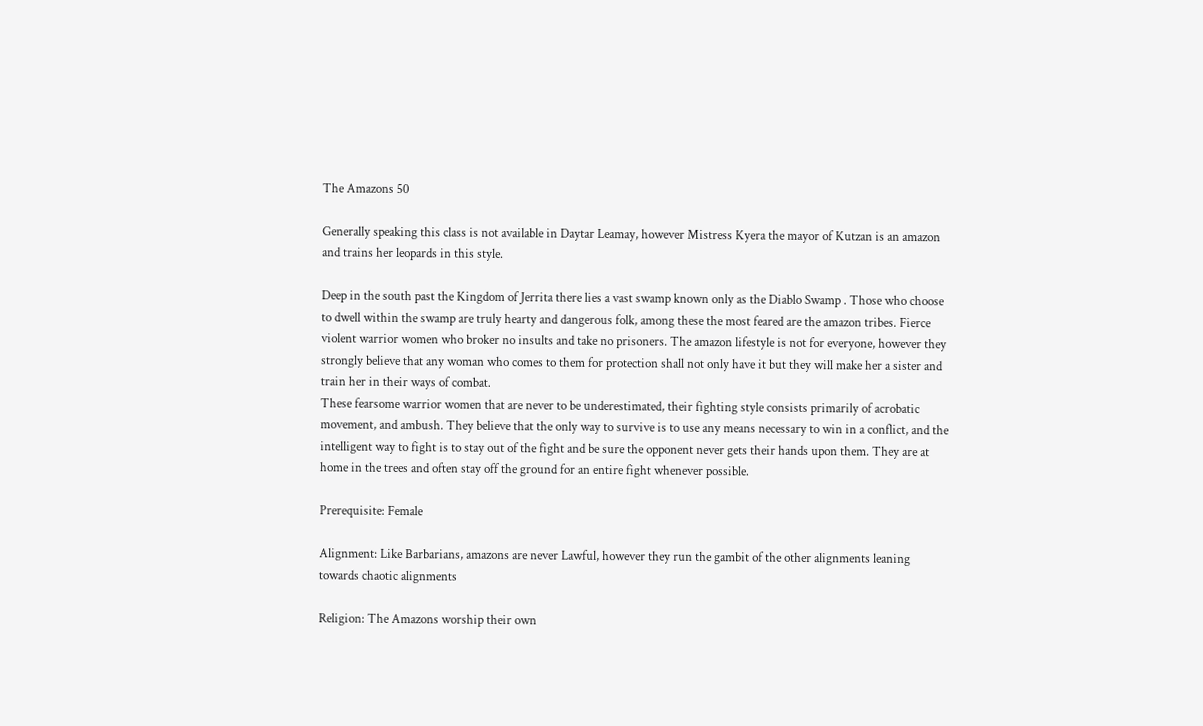The Amazons 50

Generally speaking this class is not available in Daytar Leamay, however Mistress Kyera the mayor of Kutzan is an amazon and trains her leopards in this style.

Deep in the south past the Kingdom of Jerrita there lies a vast swamp known only as the Diablo Swamp . Those who choose to dwell within the swamp are truly hearty and dangerous folk, among these the most feared are the amazon tribes. Fierce violent warrior women who broker no insults and take no prisoners. The amazon lifestyle is not for everyone, however they strongly believe that any woman who comes to them for protection shall not only have it but they will make her a sister and train her in their ways of combat.
These fearsome warrior women that are never to be underestimated, their fighting style consists primarily of acrobatic movement, and ambush. They believe that the only way to survive is to use any means necessary to win in a conflict, and the intelligent way to fight is to stay out of the fight and be sure the opponent never gets their hands upon them. They are at home in the trees and often stay off the ground for an entire fight whenever possible.

Prerequisite: Female

Alignment: Like Barbarians, amazons are never Lawful, however they run the gambit of the other alignments leaning towards chaotic alignments

Religion: The Amazons worship their own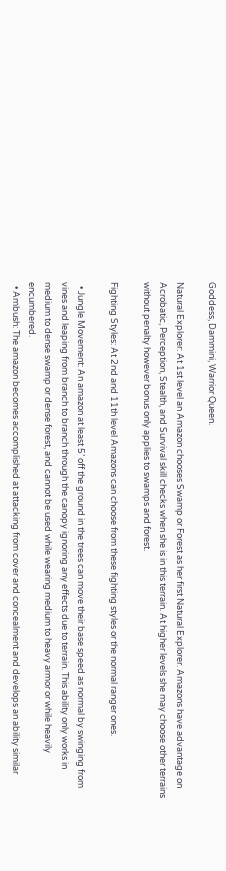Goddess, Dammini, Warrior Queen.

Natural Explorer: At 1st level an Amazon chooses Swamp or Forest as her first Natural Explorer. Amazons have advantage on Acrobatic, Perception, Stealth, and Survival skill checks when she is in this terrain. At higher levels she may choose other terrains without penalty however bonus only applies to swamps and forest.

Fighting Styles: At 2nd and 11th level Amazons can choose from these fighting styles or the normal ranger ones.

  • Jungle Movement: An amazon at least 5’ off the ground in the trees can move their base speed as normal by swinging from vines and leaping from branch to branch through the canopy ignoring any effects due to terrain. This ability only works in medium to dense swamp or dense forest, and cannot be used while wearing medium to heavy armor or while heavily encumbered.
  • Ambush: The amazon becomes accomplished at attacking from cover and concealment and develops an ability similar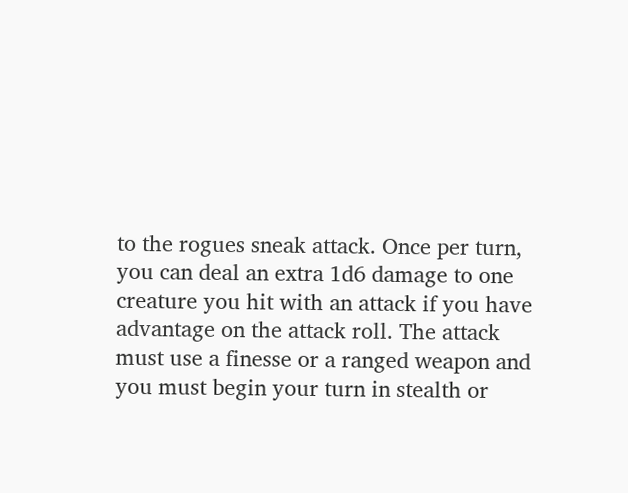to the rogues sneak attack. Once per turn, you can deal an extra 1d6 damage to one creature you hit with an attack if you have advantage on the attack roll. The attack must use a finesse or a ranged weapon and you must begin your turn in stealth or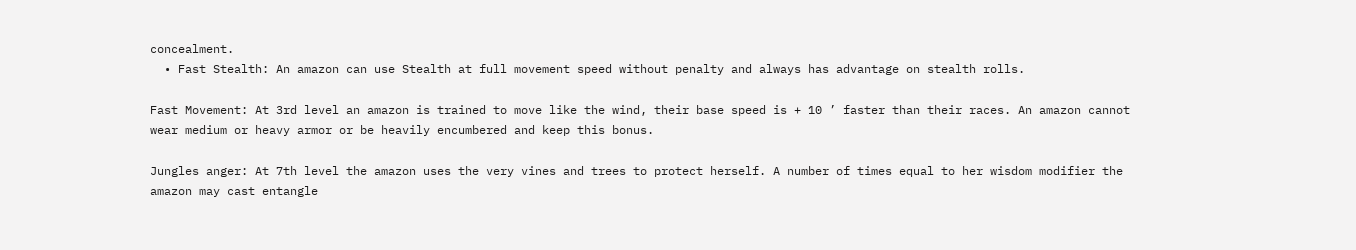concealment.
  • Fast Stealth: An amazon can use Stealth at full movement speed without penalty and always has advantage on stealth rolls.

Fast Movement: At 3rd level an amazon is trained to move like the wind, their base speed is + 10 ’ faster than their races. An amazon cannot wear medium or heavy armor or be heavily encumbered and keep this bonus.

Jungles anger: At 7th level the amazon uses the very vines and trees to protect herself. A number of times equal to her wisdom modifier the amazon may cast entangle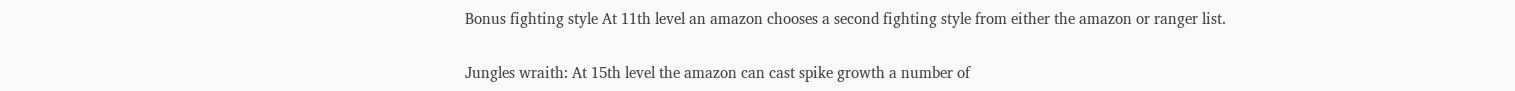Bonus fighting style At 11th level an amazon chooses a second fighting style from either the amazon or ranger list.

Jungles wraith: At 15th level the amazon can cast spike growth a number of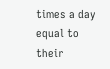times a day equal to their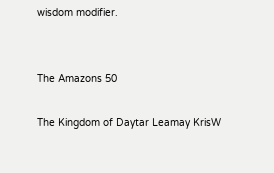wisdom modifier.


The Amazons 50

The Kingdom of Daytar Leamay KrisW